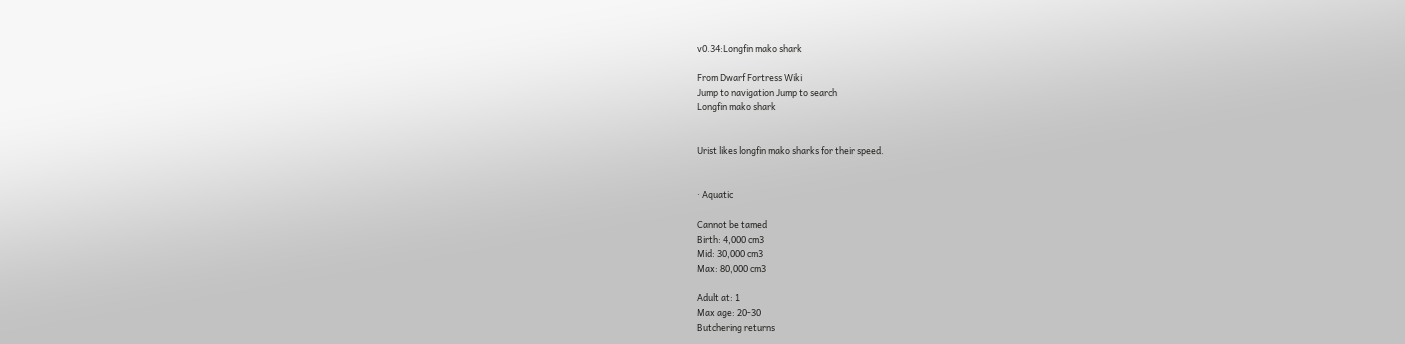v0.34:Longfin mako shark

From Dwarf Fortress Wiki
Jump to navigation Jump to search
Longfin mako shark


Urist likes longfin mako sharks for their speed.


· Aquatic

Cannot be tamed
Birth: 4,000 cm3
Mid: 30,000 cm3
Max: 80,000 cm3

Adult at: 1
Max age: 20-30
Butchering returns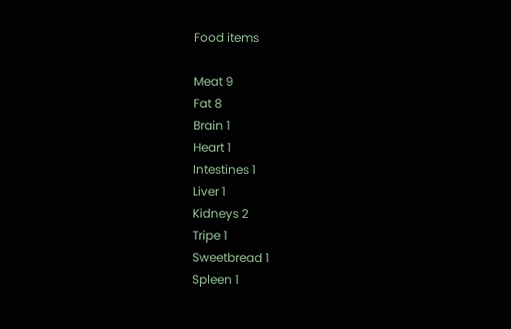Food items

Meat 9
Fat 8
Brain 1
Heart 1
Intestines 1
Liver 1
Kidneys 2
Tripe 1
Sweetbread 1
Spleen 1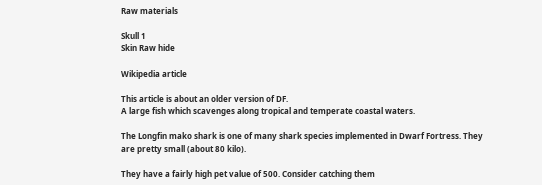Raw materials

Skull 1
Skin Raw hide

Wikipedia article

This article is about an older version of DF.
A large fish which scavenges along tropical and temperate coastal waters.

The Longfin mako shark is one of many shark species implemented in Dwarf Fortress. They are pretty small (about 80 kilo).

They have a fairly high pet value of 500. Consider catching them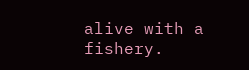alive with a fishery.